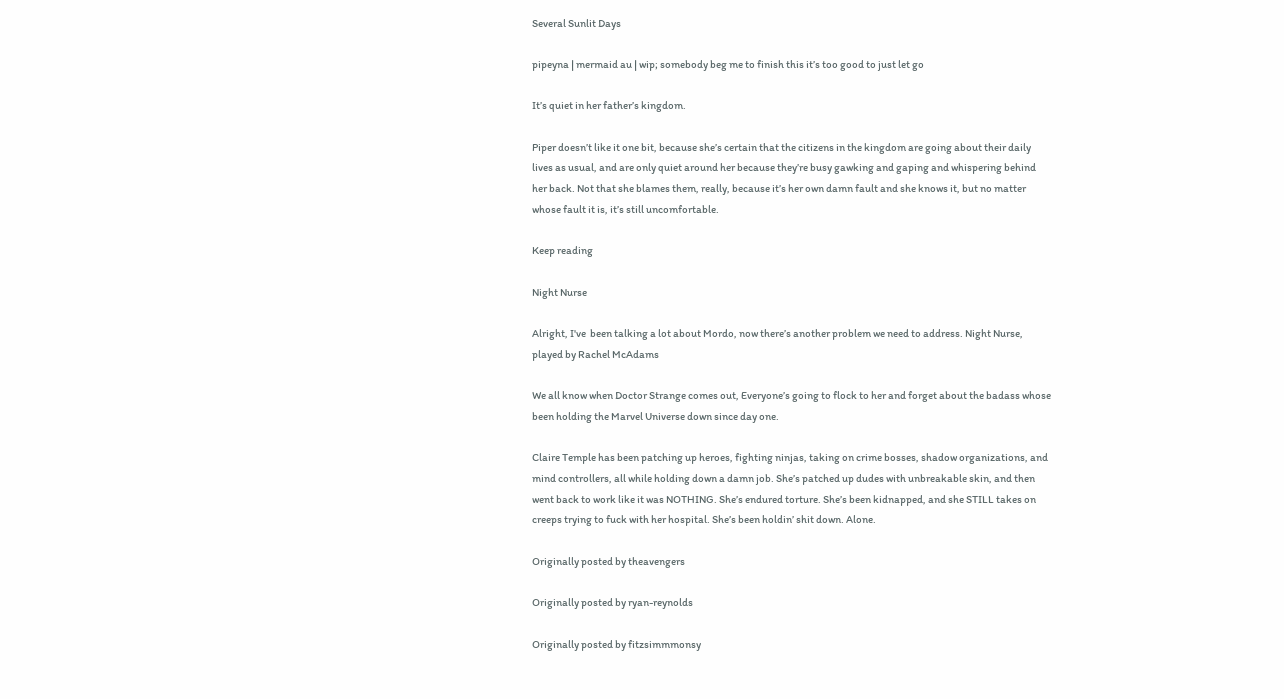Several Sunlit Days

pipeyna | mermaid au | wip; somebody beg me to finish this it’s too good to just let go

It’s quiet in her father’s kingdom.

Piper doesn’t like it one bit, because she’s certain that the citizens in the kingdom are going about their daily lives as usual, and are only quiet around her because they’re busy gawking and gaping and whispering behind her back. Not that she blames them, really, because it’s her own damn fault and she knows it, but no matter whose fault it is, it’s still uncomfortable.

Keep reading

Night Nurse

Alright, I've  been talking a lot about Mordo, now there’s another problem we need to address. Night Nurse, played by Rachel McAdams

We all know when Doctor Strange comes out, Everyone’s going to flock to her and forget about the badass whose been holding the Marvel Universe down since day one.

Claire Temple has been patching up heroes, fighting ninjas, taking on crime bosses, shadow organizations, and mind controllers, all while holding down a damn job. She’s patched up dudes with unbreakable skin, and then went back to work like it was NOTHING. She’s endured torture. She’s been kidnapped, and she STILL takes on creeps trying to fuck with her hospital. She’s been holdin’ shit down. Alone.

Originally posted by theavengers

Originally posted by ryan-reynolds

Originally posted by fitzsimmmonsy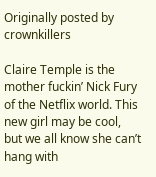Originally posted by crownkillers

Claire Temple is the mother fuckin’ Nick Fury of the Netflix world. This new girl may be cool, but we all know she can’t hang with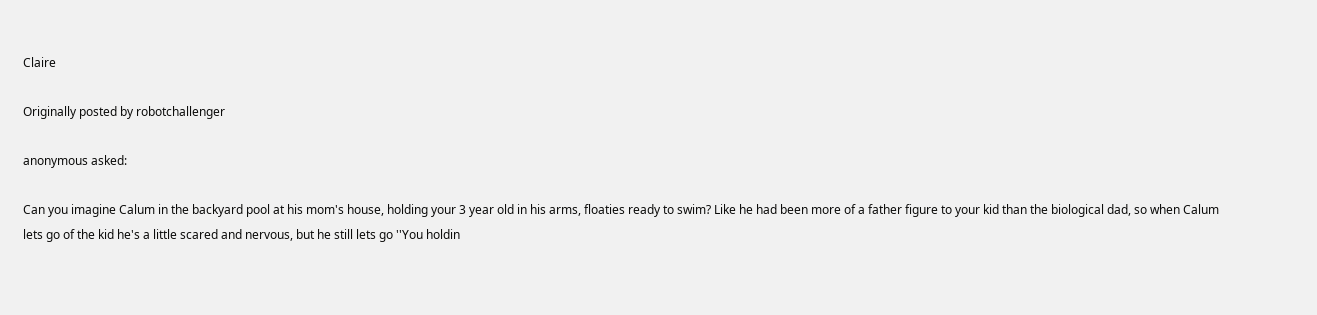Claire

Originally posted by robotchallenger

anonymous asked:

Can you imagine Calum in the backyard pool at his mom's house, holding your 3 year old in his arms, floaties ready to swim? Like he had been more of a father figure to your kid than the biological dad, so when Calum lets go of the kid he's a little scared and nervous, but he still lets go ''You holdin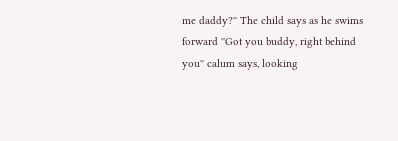me daddy?'' The child says as he swims forward ''Got you buddy, right behind you'' calum says, looking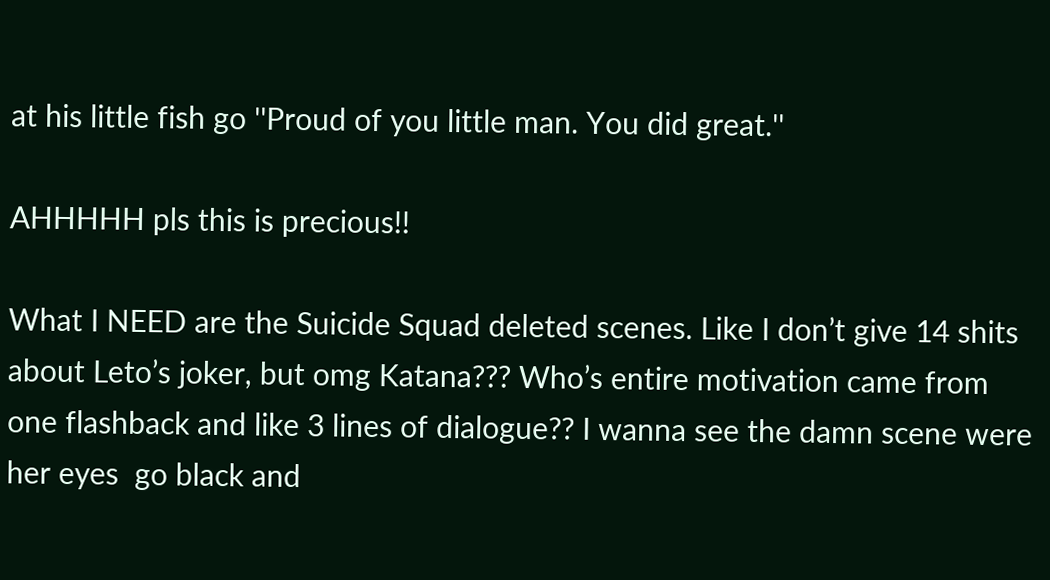at his little fish go ''Proud of you little man. You did great.''

AHHHHH pls this is precious!!

What I NEED are the Suicide Squad deleted scenes. Like I don’t give 14 shits about Leto’s joker, but omg Katana??? Who’s entire motivation came from one flashback and like 3 lines of dialogue?? I wanna see the damn scene were her eyes  go black and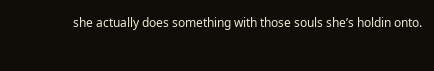she actually does something with those souls she’s holdin onto.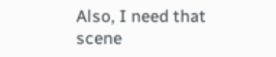Also, I need that scene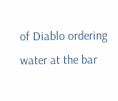of Diablo ordering water at the bar